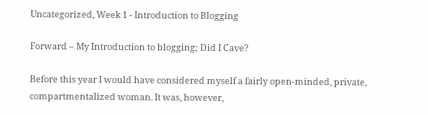Uncategorized, Week 1 - Introduction to Blogging

Forward – My Introduction to blogging; Did I Cave?

Before this year I would have considered myself a fairly open-minded, private, compartmentalized woman. It was, however,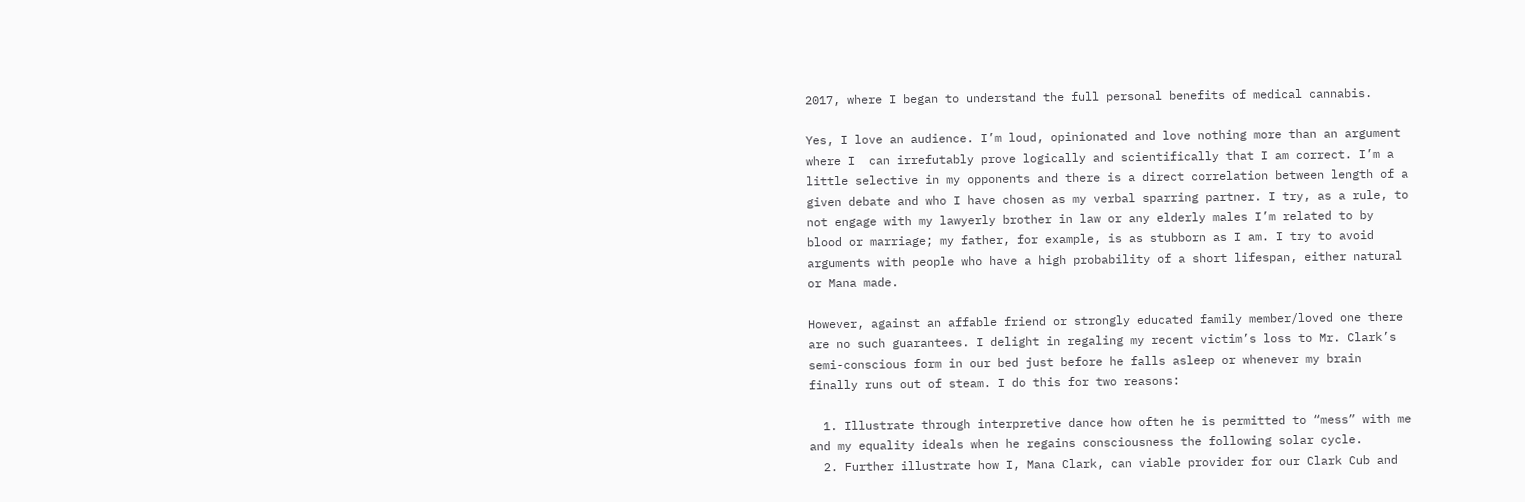2017, where I began to understand the full personal benefits of medical cannabis.

Yes, I love an audience. I’m loud, opinionated and love nothing more than an argument where I  can irrefutably prove logically and scientifically that I am correct. I’m a little selective in my opponents and there is a direct correlation between length of a given debate and who I have chosen as my verbal sparring partner. I try, as a rule, to not engage with my lawyerly brother in law or any elderly males I’m related to by blood or marriage; my father, for example, is as stubborn as I am. I try to avoid arguments with people who have a high probability of a short lifespan, either natural or Mana made.

However, against an affable friend or strongly educated family member/loved one there are no such guarantees. I delight in regaling my recent victim’s loss to Mr. Clark’s semi-conscious form in our bed just before he falls asleep or whenever my brain finally runs out of steam. I do this for two reasons:

  1. Illustrate through interpretive dance how often he is permitted to “mess” with me and my equality ideals when he regains consciousness the following solar cycle.
  2. Further illustrate how I, Mana Clark, can viable provider for our Clark Cub and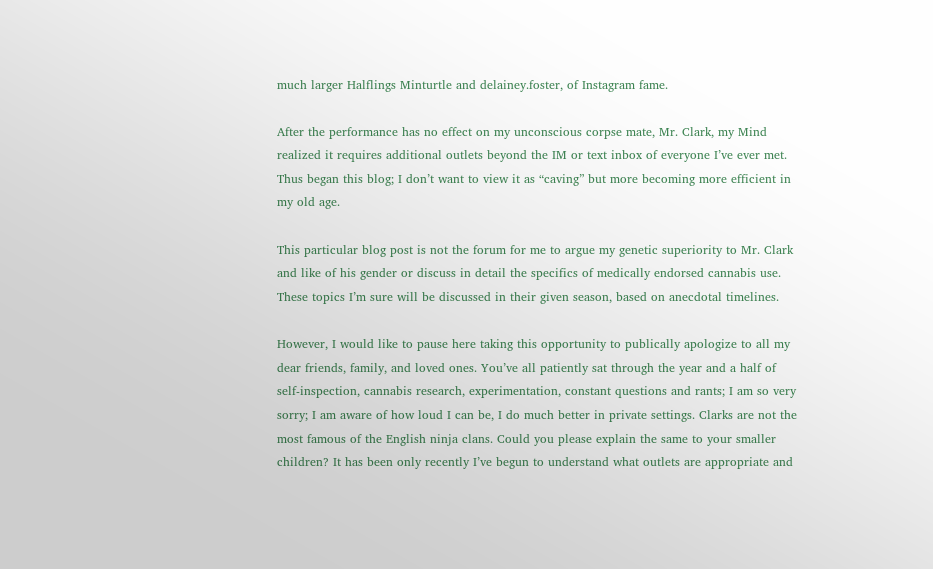much larger Halflings Minturtle and delainey.foster, of Instagram fame.

After the performance has no effect on my unconscious corpse mate, Mr. Clark, my Mind realized it requires additional outlets beyond the IM or text inbox of everyone I’ve ever met. Thus began this blog; I don’t want to view it as “caving” but more becoming more efficient in my old age.

This particular blog post is not the forum for me to argue my genetic superiority to Mr. Clark and like of his gender or discuss in detail the specifics of medically endorsed cannabis use. These topics I’m sure will be discussed in their given season, based on anecdotal timelines.

However, I would like to pause here taking this opportunity to publically apologize to all my dear friends, family, and loved ones. You’ve all patiently sat through the year and a half of self-inspection, cannabis research, experimentation, constant questions and rants; I am so very sorry; I am aware of how loud I can be, I do much better in private settings. Clarks are not the most famous of the English ninja clans. Could you please explain the same to your smaller children? It has been only recently I’ve begun to understand what outlets are appropriate and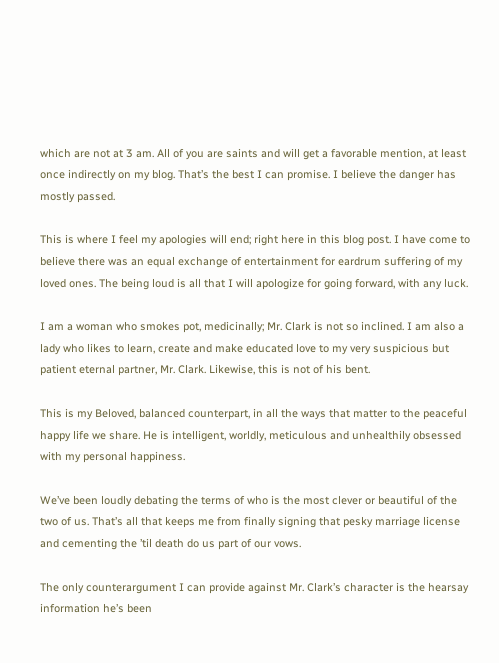which are not at 3 am. All of you are saints and will get a favorable mention, at least once indirectly on my blog. That’s the best I can promise. I believe the danger has mostly passed.

This is where I feel my apologies will end; right here in this blog post. I have come to believe there was an equal exchange of entertainment for eardrum suffering of my loved ones. The being loud is all that I will apologize for going forward, with any luck.

I am a woman who smokes pot, medicinally; Mr. Clark is not so inclined. I am also a lady who likes to learn, create and make educated love to my very suspicious but patient eternal partner, Mr. Clark. Likewise, this is not of his bent.

This is my Beloved, balanced counterpart, in all the ways that matter to the peaceful happy life we share. He is intelligent, worldly, meticulous and unhealthily obsessed with my personal happiness.

We’ve been loudly debating the terms of who is the most clever or beautiful of the two of us. That’s all that keeps me from finally signing that pesky marriage license and cementing the ’til death do us part of our vows.

The only counterargument I can provide against Mr. Clark’s character is the hearsay information he’s been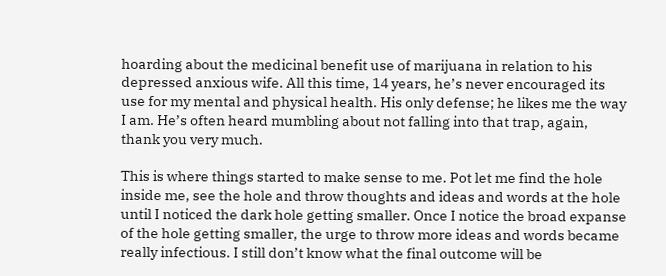hoarding about the medicinal benefit use of marijuana in relation to his depressed anxious wife. All this time, 14 years, he’s never encouraged its use for my mental and physical health. His only defense; he likes me the way I am. He’s often heard mumbling about not falling into that trap, again, thank you very much.

This is where things started to make sense to me. Pot let me find the hole inside me, see the hole and throw thoughts and ideas and words at the hole until I noticed the dark hole getting smaller. Once I notice the broad expanse of the hole getting smaller, the urge to throw more ideas and words became really infectious. I still don’t know what the final outcome will be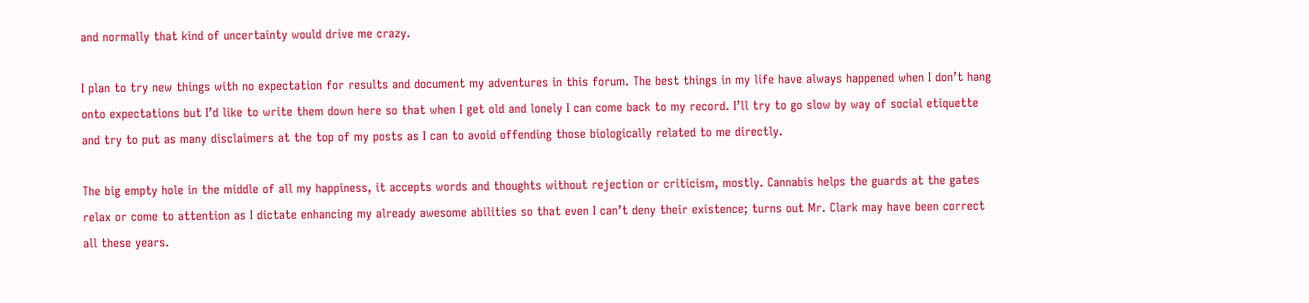and normally that kind of uncertainty would drive me crazy.

I plan to try new things with no expectation for results and document my adventures in this forum. The best things in my life have always happened when I don’t hang onto expectations but I’d like to write them down here so that when I get old and lonely I can come back to my record. I’ll try to go slow by way of social etiquette and try to put as many disclaimers at the top of my posts as I can to avoid offending those biologically related to me directly.

The big empty hole in the middle of all my happiness, it accepts words and thoughts without rejection or criticism, mostly. Cannabis helps the guards at the gates relax or come to attention as I dictate enhancing my already awesome abilities so that even I can’t deny their existence; turns out Mr. Clark may have been correct all these years.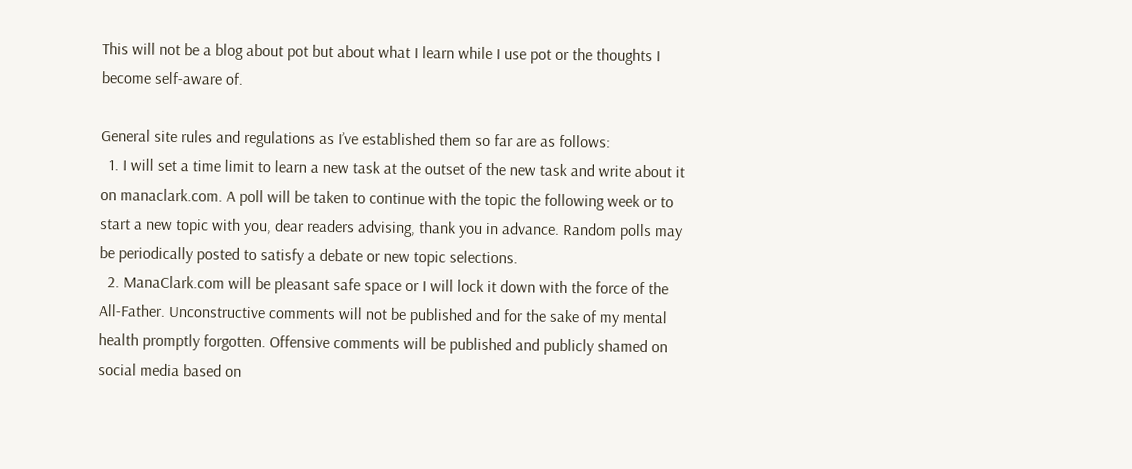This will not be a blog about pot but about what I learn while I use pot or the thoughts I become self-aware of.

General site rules and regulations as I’ve established them so far are as follows:
  1. I will set a time limit to learn a new task at the outset of the new task and write about it on manaclark.com. A poll will be taken to continue with the topic the following week or to start a new topic with you, dear readers advising, thank you in advance. Random polls may be periodically posted to satisfy a debate or new topic selections.
  2. ManaClark.com will be pleasant safe space or I will lock it down with the force of the All-Father. Unconstructive comments will not be published and for the sake of my mental health promptly forgotten. Offensive comments will be published and publicly shamed on social media based on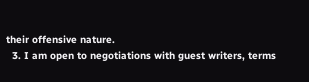their offensive nature.
  3. I am open to negotiations with guest writers, terms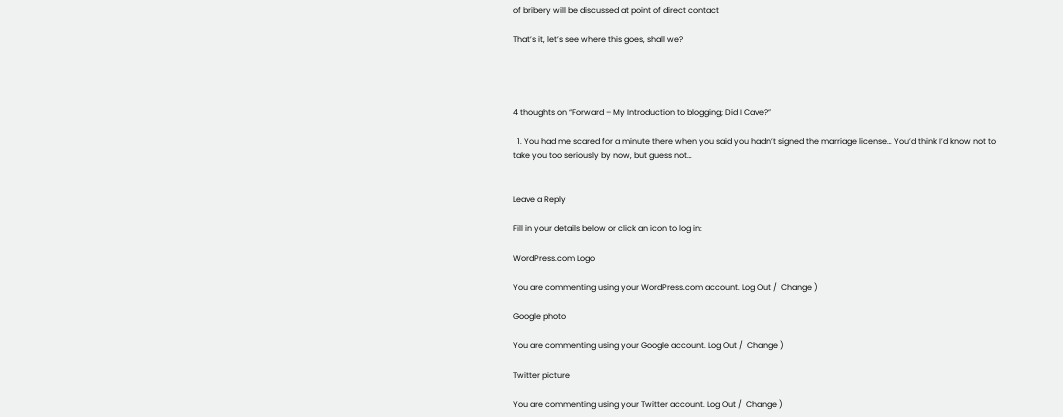of bribery will be discussed at point of direct contact

That’s it, let’s see where this goes, shall we?




4 thoughts on “Forward – My Introduction to blogging; Did I Cave?”

  1. You had me scared for a minute there when you said you hadn’t signed the marriage license… You’d think I’d know not to take you too seriously by now, but guess not…


Leave a Reply

Fill in your details below or click an icon to log in:

WordPress.com Logo

You are commenting using your WordPress.com account. Log Out /  Change )

Google photo

You are commenting using your Google account. Log Out /  Change )

Twitter picture

You are commenting using your Twitter account. Log Out /  Change )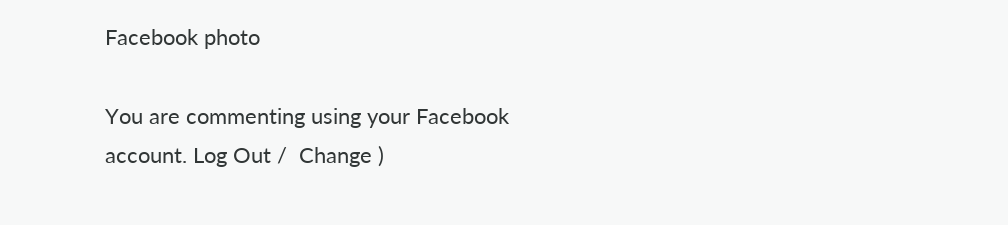Facebook photo

You are commenting using your Facebook account. Log Out /  Change )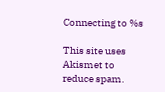Connecting to %s

This site uses Akismet to reduce spam.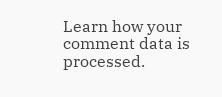Learn how your comment data is processed.